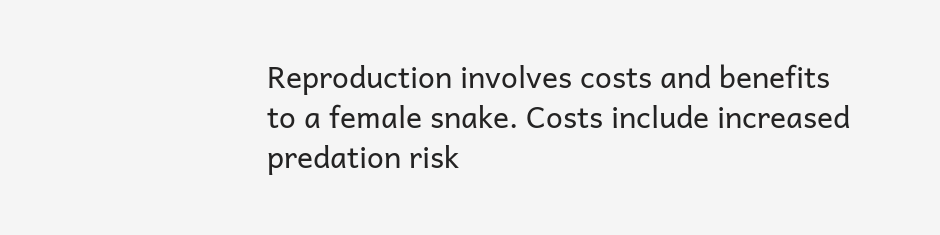Reproduction involves costs and benefits to a female snake. Costs include increased predation risk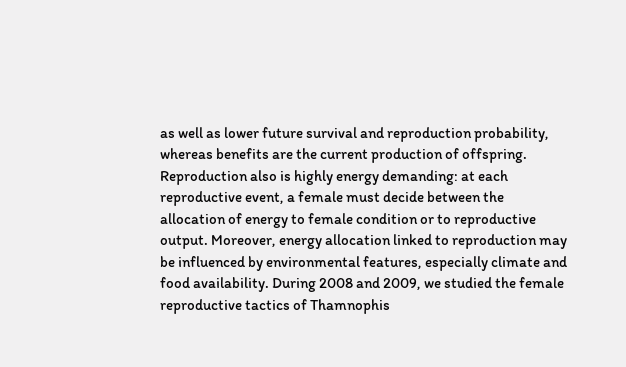as well as lower future survival and reproduction probability, whereas benefits are the current production of offspring. Reproduction also is highly energy demanding: at each reproductive event, a female must decide between the allocation of energy to female condition or to reproductive output. Moreover, energy allocation linked to reproduction may be influenced by environmental features, especially climate and food availability. During 2008 and 2009, we studied the female reproductive tactics of Thamnophis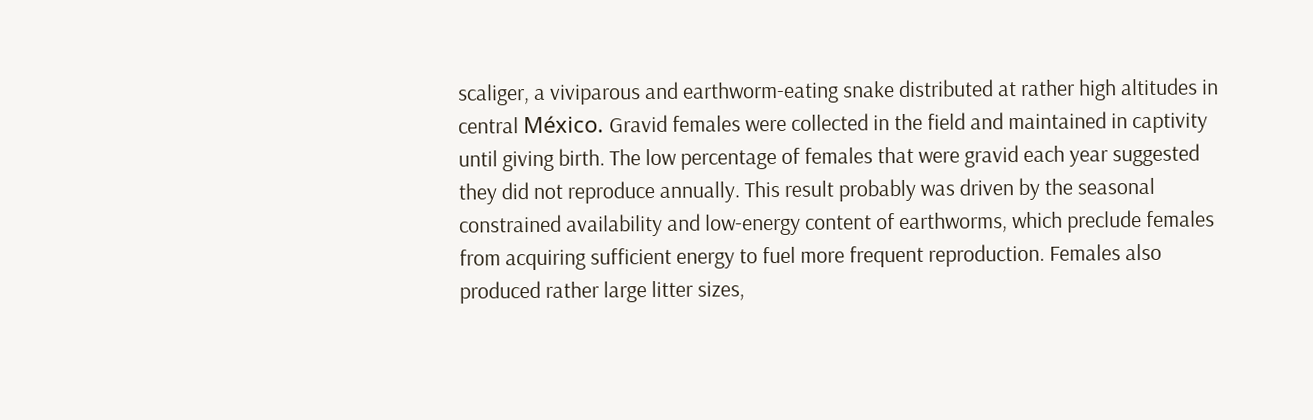scaliger, a viviparous and earthworm-eating snake distributed at rather high altitudes in central México. Gravid females were collected in the field and maintained in captivity until giving birth. The low percentage of females that were gravid each year suggested they did not reproduce annually. This result probably was driven by the seasonal constrained availability and low-energy content of earthworms, which preclude females from acquiring sufficient energy to fuel more frequent reproduction. Females also produced rather large litter sizes,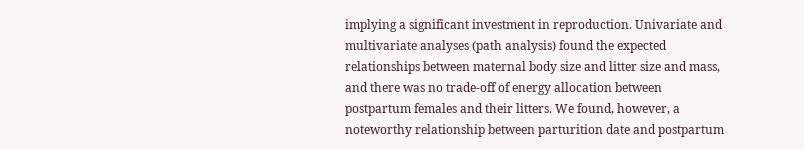implying a significant investment in reproduction. Univariate and multivariate analyses (path analysis) found the expected relationships between maternal body size and litter size and mass, and there was no trade-off of energy allocation between postpartum females and their litters. We found, however, a noteworthy relationship between parturition date and postpartum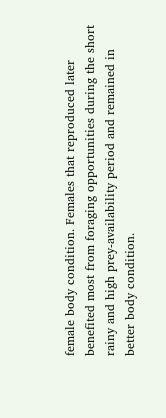female body condition. Females that reproduced later benefited most from foraging opportunities during the short rainy and high prey-availability period and remained in better body condition.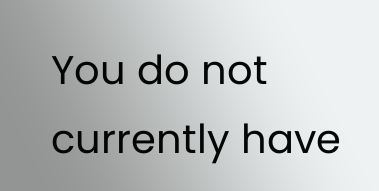You do not currently have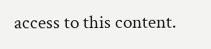access to this content.